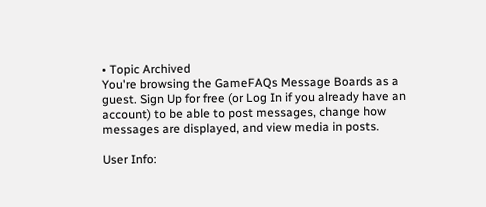• Topic Archived
You're browsing the GameFAQs Message Boards as a guest. Sign Up for free (or Log In if you already have an account) to be able to post messages, change how messages are displayed, and view media in posts.

User Info: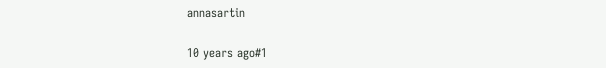annasartin

10 years ago#1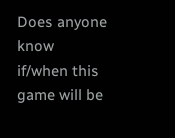Does anyone know if/when this game will be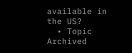available in the US?
  • Topic Archived